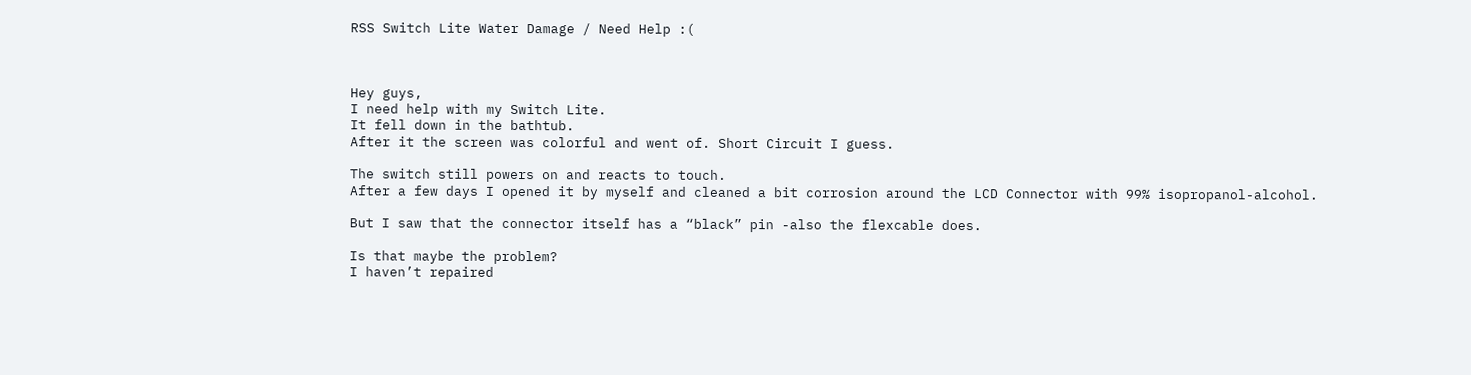RSS Switch Lite Water Damage / Need Help :(



Hey guys,
I need help with my Switch Lite.
It fell down in the bathtub.
After it the screen was colorful and went of. Short Circuit I guess.

The switch still powers on and reacts to touch.
After a few days I opened it by myself and cleaned a bit corrosion around the LCD Connector with 99% isopropanol-alcohol.

But I saw that the connector itself has a “black” pin -also the flexcable does.

Is that maybe the problem?
I haven’t repaired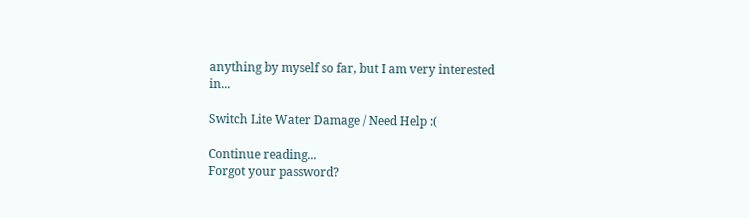anything by myself so far, but I am very interested in...

Switch Lite Water Damage / Need Help :(

Continue reading...
Forgot your password?